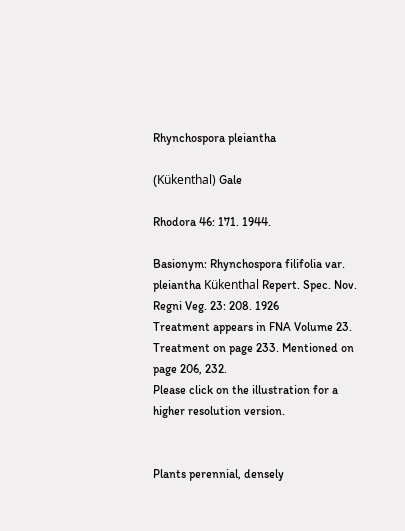Rhynchospora pleiantha

(Kükenthal) Gale

Rhodora 46: 171. 1944.

Basionym: Rhynchospora filifolia var. pleiantha Kükenthal Repert. Spec. Nov. Regni Veg. 23: 208. 1926
Treatment appears in FNA Volume 23. Treatment on page 233. Mentioned on page 206, 232.
Please click on the illustration for a higher resolution version.


Plants perennial, densely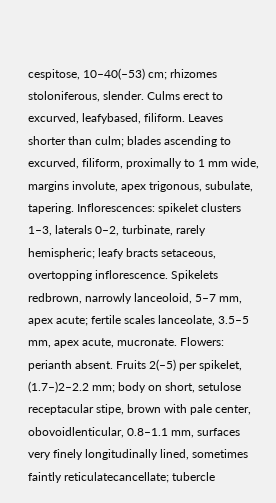cespitose, 10–40(–53) cm; rhizomes stoloniferous, slender. Culms erect to excurved, leafybased, filiform. Leaves shorter than culm; blades ascending to excurved, filiform, proximally to 1 mm wide, margins involute, apex trigonous, subulate, tapering. Inflorescences: spikelet clusters 1–3, laterals 0–2, turbinate, rarely hemispheric; leafy bracts setaceous, overtopping inflorescence. Spikelets redbrown, narrowly lanceoloid, 5–7 mm, apex acute; fertile scales lanceolate, 3.5–5 mm, apex acute, mucronate. Flowers: perianth absent. Fruits 2(–5) per spikelet, (1.7–)2–2.2 mm; body on short, setulose receptacular stipe, brown with pale center, obovoidlenticular, 0.8–1.1 mm, surfaces very finely longitudinally lined, sometimes faintly reticulatecancellate; tubercle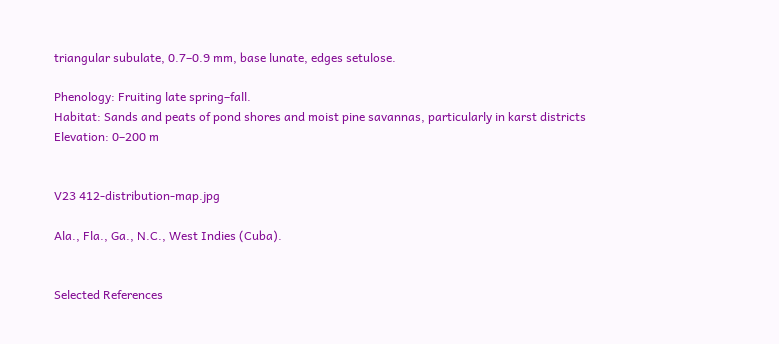triangular subulate, 0.7–0.9 mm, base lunate, edges setulose.

Phenology: Fruiting late spring–fall.
Habitat: Sands and peats of pond shores and moist pine savannas, particularly in karst districts
Elevation: 0–200 m


V23 412-distribution-map.jpg

Ala., Fla., Ga., N.C., West Indies (Cuba).


Selected References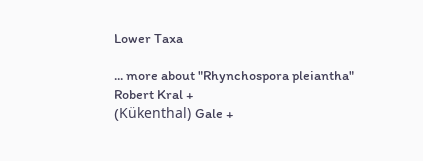Lower Taxa

... more about "Rhynchospora pleiantha"
Robert Kral +
(Kükenthal) Gale +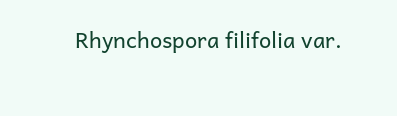Rhynchospora filifolia var.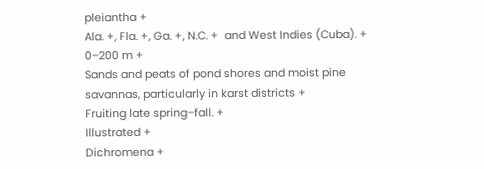pleiantha +
Ala. +, Fla. +, Ga. +, N.C. +  and West Indies (Cuba). +
0–200 m +
Sands and peats of pond shores and moist pine savannas, particularly in karst districts +
Fruiting late spring–fall. +
Illustrated +
Dichromena +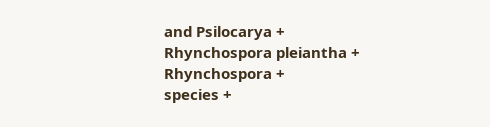and Psilocarya +
Rhynchospora pleiantha +
Rhynchospora +
species +